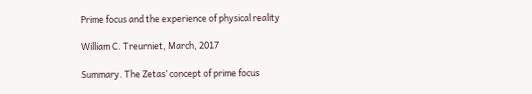Prime focus and the experience of physical reality

William C. Treurniet, March, 2017

Summary. The Zetas’ concept of prime focus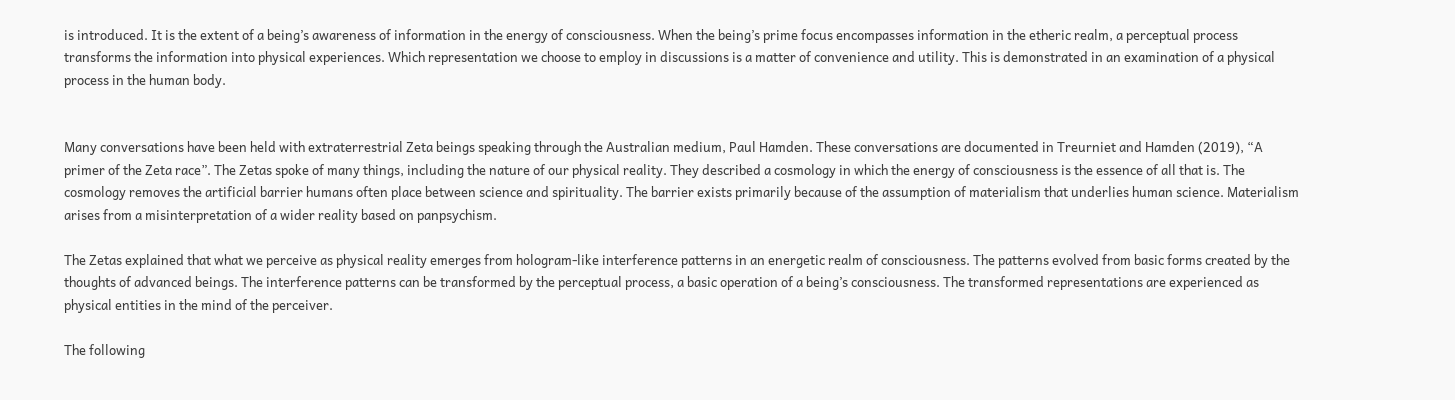is introduced. It is the extent of a being’s awareness of information in the energy of consciousness. When the being’s prime focus encompasses information in the etheric realm, a perceptual process transforms the information into physical experiences. Which representation we choose to employ in discussions is a matter of convenience and utility. This is demonstrated in an examination of a physical process in the human body.


Many conversations have been held with extraterrestrial Zeta beings speaking through the Australian medium, Paul Hamden. These conversations are documented in Treurniet and Hamden (2019), “A primer of the Zeta race”. The Zetas spoke of many things, including the nature of our physical reality. They described a cosmology in which the energy of consciousness is the essence of all that is. The cosmology removes the artificial barrier humans often place between science and spirituality. The barrier exists primarily because of the assumption of materialism that underlies human science. Materialism arises from a misinterpretation of a wider reality based on panpsychism.

The Zetas explained that what we perceive as physical reality emerges from hologram-like interference patterns in an energetic realm of consciousness. The patterns evolved from basic forms created by the thoughts of advanced beings. The interference patterns can be transformed by the perceptual process, a basic operation of a being’s consciousness. The transformed representations are experienced as physical entities in the mind of the perceiver.

The following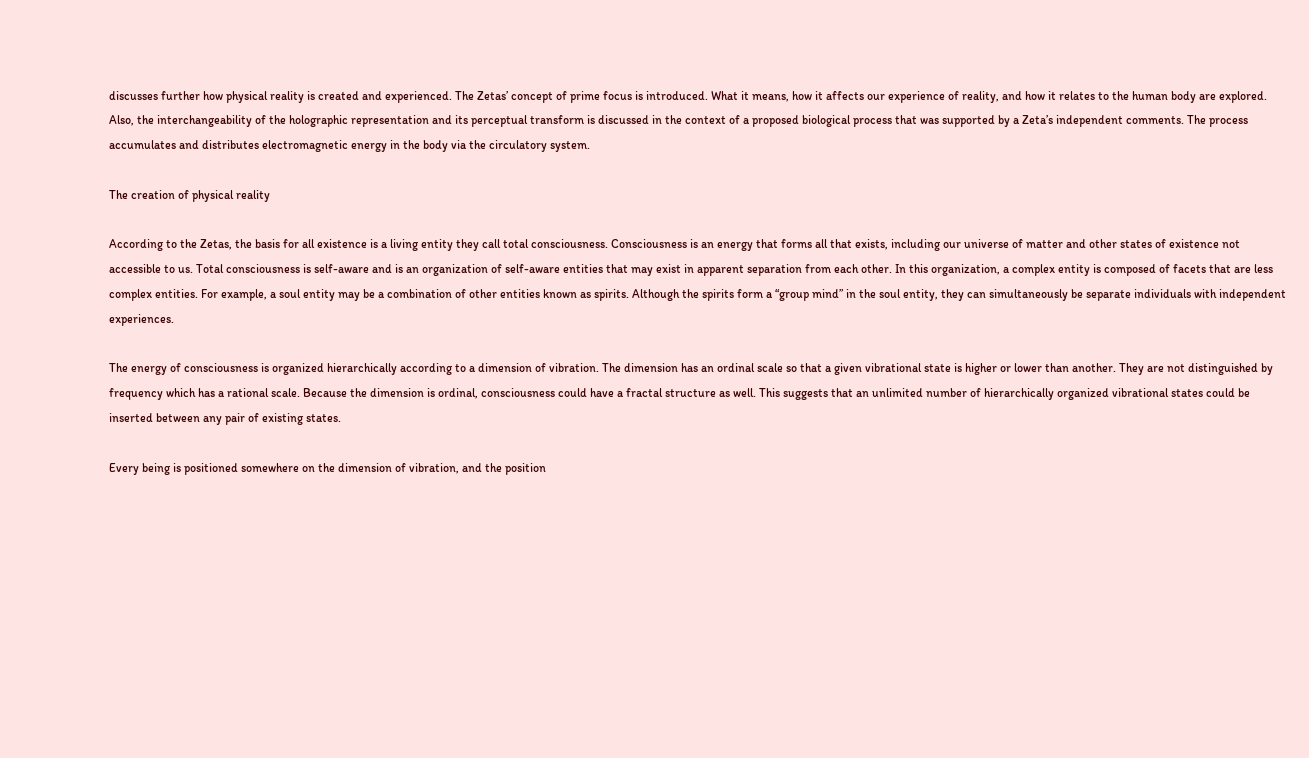discusses further how physical reality is created and experienced. The Zetas’ concept of prime focus is introduced. What it means, how it affects our experience of reality, and how it relates to the human body are explored. Also, the interchangeability of the holographic representation and its perceptual transform is discussed in the context of a proposed biological process that was supported by a Zeta’s independent comments. The process accumulates and distributes electromagnetic energy in the body via the circulatory system.

The creation of physical reality

According to the Zetas, the basis for all existence is a living entity they call total consciousness. Consciousness is an energy that forms all that exists, including our universe of matter and other states of existence not accessible to us. Total consciousness is self-aware and is an organization of self-aware entities that may exist in apparent separation from each other. In this organization, a complex entity is composed of facets that are less complex entities. For example, a soul entity may be a combination of other entities known as spirits. Although the spirits form a “group mind” in the soul entity, they can simultaneously be separate individuals with independent experiences.

The energy of consciousness is organized hierarchically according to a dimension of vibration. The dimension has an ordinal scale so that a given vibrational state is higher or lower than another. They are not distinguished by frequency which has a rational scale. Because the dimension is ordinal, consciousness could have a fractal structure as well. This suggests that an unlimited number of hierarchically organized vibrational states could be inserted between any pair of existing states.

Every being is positioned somewhere on the dimension of vibration, and the position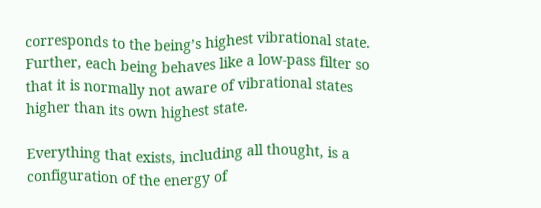corresponds to the being’s highest vibrational state. Further, each being behaves like a low-pass filter so that it is normally not aware of vibrational states higher than its own highest state.

Everything that exists, including all thought, is a configuration of the energy of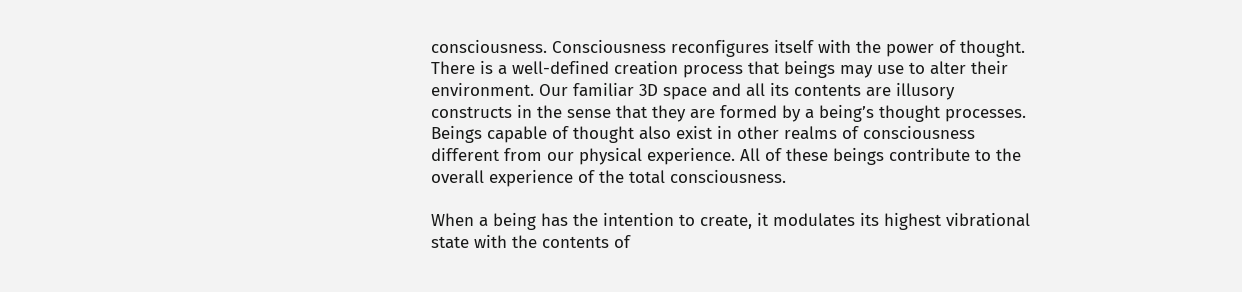consciousness. Consciousness reconfigures itself with the power of thought. There is a well-defined creation process that beings may use to alter their environment. Our familiar 3D space and all its contents are illusory constructs in the sense that they are formed by a being’s thought processes. Beings capable of thought also exist in other realms of consciousness different from our physical experience. All of these beings contribute to the overall experience of the total consciousness.

When a being has the intention to create, it modulates its highest vibrational state with the contents of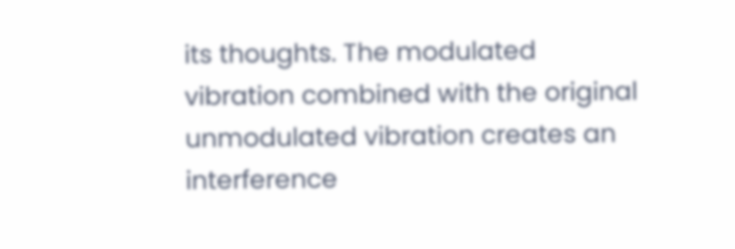its thoughts. The modulated vibration combined with the original unmodulated vibration creates an interference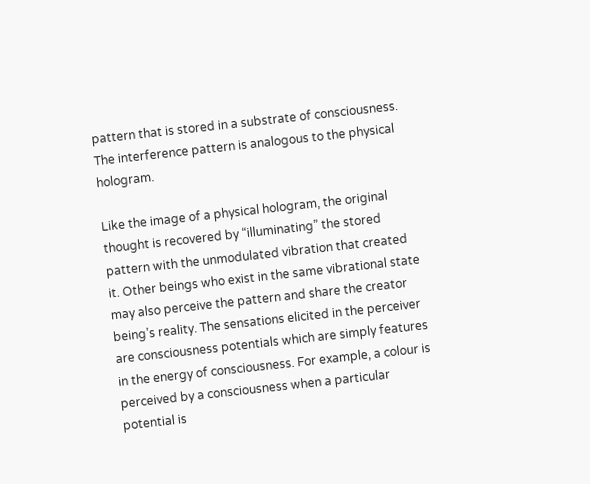pattern that is stored in a substrate of consciousness. The interference pattern is analogous to the physical hologram.

Like the image of a physical hologram, the original thought is recovered by “illuminating” the stored pattern with the unmodulated vibration that created it. Other beings who exist in the same vibrational state may also perceive the pattern and share the creator being’s reality. The sensations elicited in the perceiver are consciousness potentials which are simply features in the energy of consciousness. For example, a colour is perceived by a consciousness when a particular potential is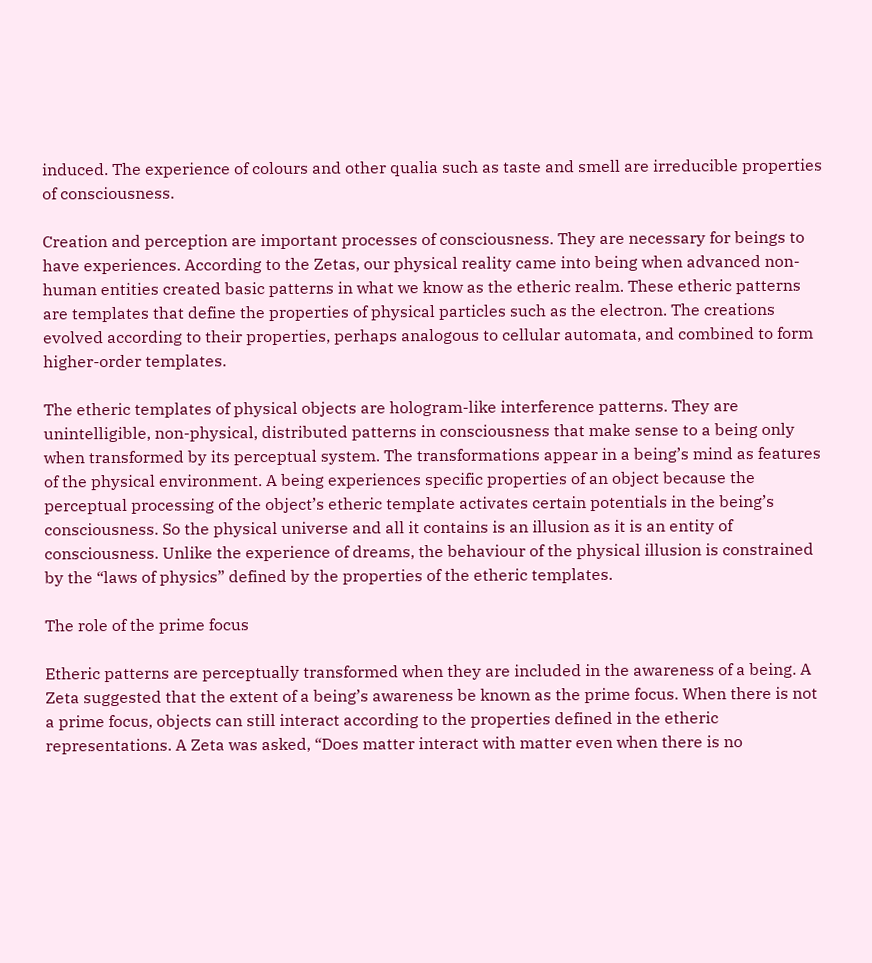induced. The experience of colours and other qualia such as taste and smell are irreducible properties of consciousness.

Creation and perception are important processes of consciousness. They are necessary for beings to have experiences. According to the Zetas, our physical reality came into being when advanced non-human entities created basic patterns in what we know as the etheric realm. These etheric patterns are templates that define the properties of physical particles such as the electron. The creations evolved according to their properties, perhaps analogous to cellular automata, and combined to form higher-order templates.

The etheric templates of physical objects are hologram-like interference patterns. They are unintelligible, non-physical, distributed patterns in consciousness that make sense to a being only when transformed by its perceptual system. The transformations appear in a being’s mind as features of the physical environment. A being experiences specific properties of an object because the perceptual processing of the object’s etheric template activates certain potentials in the being’s consciousness. So the physical universe and all it contains is an illusion as it is an entity of consciousness. Unlike the experience of dreams, the behaviour of the physical illusion is constrained by the “laws of physics” defined by the properties of the etheric templates.

The role of the prime focus

Etheric patterns are perceptually transformed when they are included in the awareness of a being. A Zeta suggested that the extent of a being’s awareness be known as the prime focus. When there is not a prime focus, objects can still interact according to the properties defined in the etheric representations. A Zeta was asked, “Does matter interact with matter even when there is no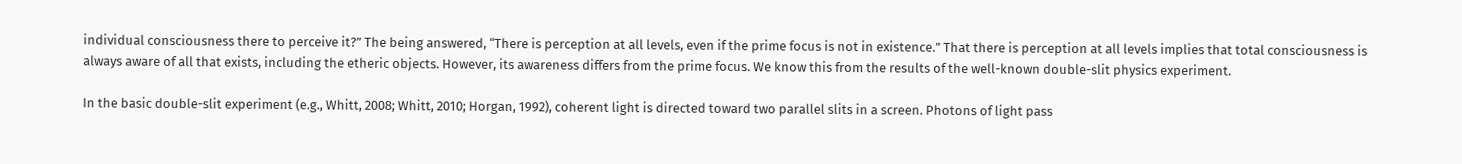individual consciousness there to perceive it?” The being answered, “There is perception at all levels, even if the prime focus is not in existence.” That there is perception at all levels implies that total consciousness is always aware of all that exists, including the etheric objects. However, its awareness differs from the prime focus. We know this from the results of the well-known double-slit physics experiment.

In the basic double-slit experiment (e.g., Whitt, 2008; Whitt, 2010; Horgan, 1992), coherent light is directed toward two parallel slits in a screen. Photons of light pass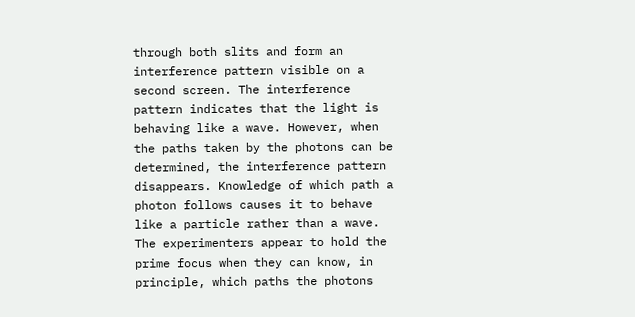through both slits and form an interference pattern visible on a second screen. The interference pattern indicates that the light is behaving like a wave. However, when the paths taken by the photons can be determined, the interference pattern disappears. Knowledge of which path a photon follows causes it to behave like a particle rather than a wave. The experimenters appear to hold the prime focus when they can know, in principle, which paths the photons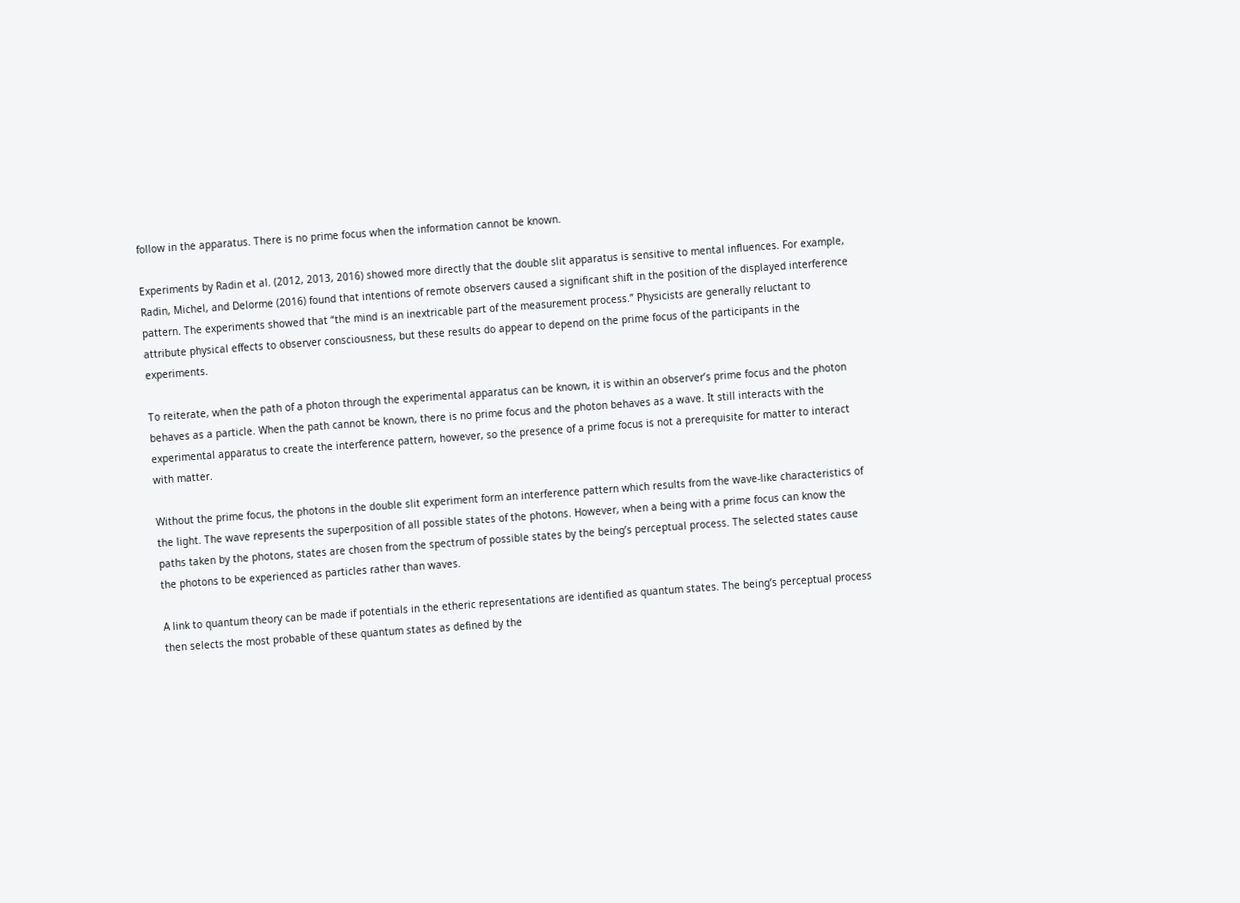follow in the apparatus. There is no prime focus when the information cannot be known.

Experiments by Radin et al. (2012, 2013, 2016) showed more directly that the double slit apparatus is sensitive to mental influences. For example, Radin, Michel, and Delorme (2016) found that intentions of remote observers caused a significant shift in the position of the displayed interference pattern. The experiments showed that “the mind is an inextricable part of the measurement process.” Physicists are generally reluctant to attribute physical effects to observer consciousness, but these results do appear to depend on the prime focus of the participants in the experiments.

To reiterate, when the path of a photon through the experimental apparatus can be known, it is within an observer’s prime focus and the photon behaves as a particle. When the path cannot be known, there is no prime focus and the photon behaves as a wave. It still interacts with the experimental apparatus to create the interference pattern, however, so the presence of a prime focus is not a prerequisite for matter to interact with matter.

Without the prime focus, the photons in the double slit experiment form an interference pattern which results from the wave-like characteristics of the light. The wave represents the superposition of all possible states of the photons. However, when a being with a prime focus can know the paths taken by the photons, states are chosen from the spectrum of possible states by the being’s perceptual process. The selected states cause the photons to be experienced as particles rather than waves.

A link to quantum theory can be made if potentials in the etheric representations are identified as quantum states. The being’s perceptual process then selects the most probable of these quantum states as defined by the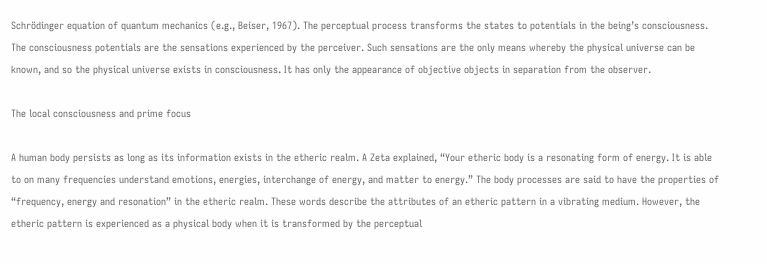Schrödinger equation of quantum mechanics (e.g., Beiser, 1967). The perceptual process transforms the states to potentials in the being’s consciousness. The consciousness potentials are the sensations experienced by the perceiver. Such sensations are the only means whereby the physical universe can be known, and so the physical universe exists in consciousness. It has only the appearance of objective objects in separation from the observer.

The local consciousness and prime focus

A human body persists as long as its information exists in the etheric realm. A Zeta explained, “Your etheric body is a resonating form of energy. It is able to on many frequencies understand emotions, energies, interchange of energy, and matter to energy.” The body processes are said to have the properties of “frequency, energy and resonation” in the etheric realm. These words describe the attributes of an etheric pattern in a vibrating medium. However, the etheric pattern is experienced as a physical body when it is transformed by the perceptual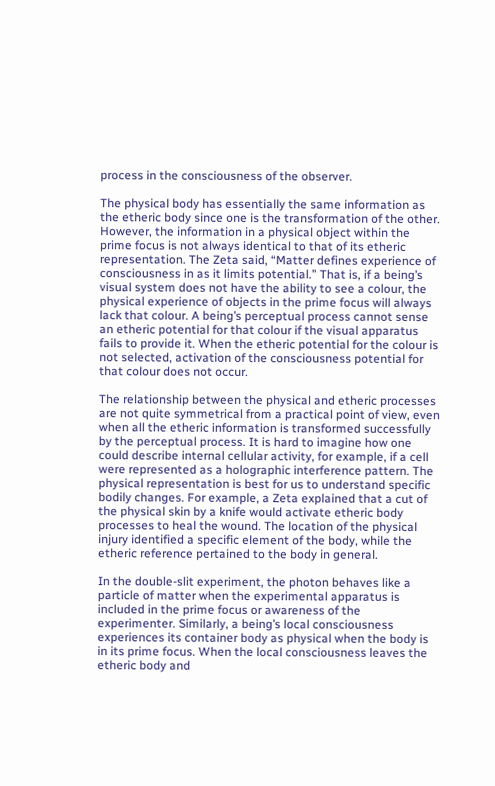process in the consciousness of the observer.

The physical body has essentially the same information as the etheric body since one is the transformation of the other. However, the information in a physical object within the prime focus is not always identical to that of its etheric representation. The Zeta said, “Matter defines experience of consciousness in as it limits potential.” That is, if a being’s visual system does not have the ability to see a colour, the physical experience of objects in the prime focus will always lack that colour. A being’s perceptual process cannot sense an etheric potential for that colour if the visual apparatus fails to provide it. When the etheric potential for the colour is not selected, activation of the consciousness potential for that colour does not occur.

The relationship between the physical and etheric processes are not quite symmetrical from a practical point of view, even when all the etheric information is transformed successfully by the perceptual process. It is hard to imagine how one could describe internal cellular activity, for example, if a cell were represented as a holographic interference pattern. The physical representation is best for us to understand specific bodily changes. For example, a Zeta explained that a cut of the physical skin by a knife would activate etheric body processes to heal the wound. The location of the physical injury identified a specific element of the body, while the etheric reference pertained to the body in general.

In the double-slit experiment, the photon behaves like a particle of matter when the experimental apparatus is included in the prime focus or awareness of the experimenter. Similarly, a being’s local consciousness experiences its container body as physical when the body is in its prime focus. When the local consciousness leaves the etheric body and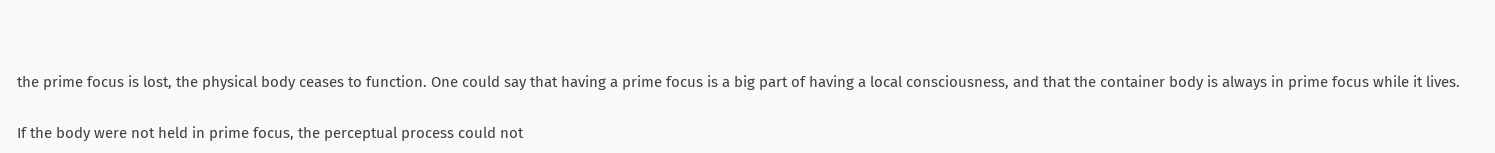the prime focus is lost, the physical body ceases to function. One could say that having a prime focus is a big part of having a local consciousness, and that the container body is always in prime focus while it lives.

If the body were not held in prime focus, the perceptual process could not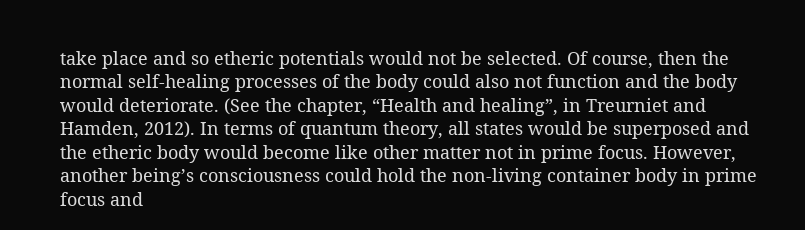take place and so etheric potentials would not be selected. Of course, then the normal self-healing processes of the body could also not function and the body would deteriorate. (See the chapter, “Health and healing”, in Treurniet and Hamden, 2012). In terms of quantum theory, all states would be superposed and the etheric body would become like other matter not in prime focus. However, another being’s consciousness could hold the non-living container body in prime focus and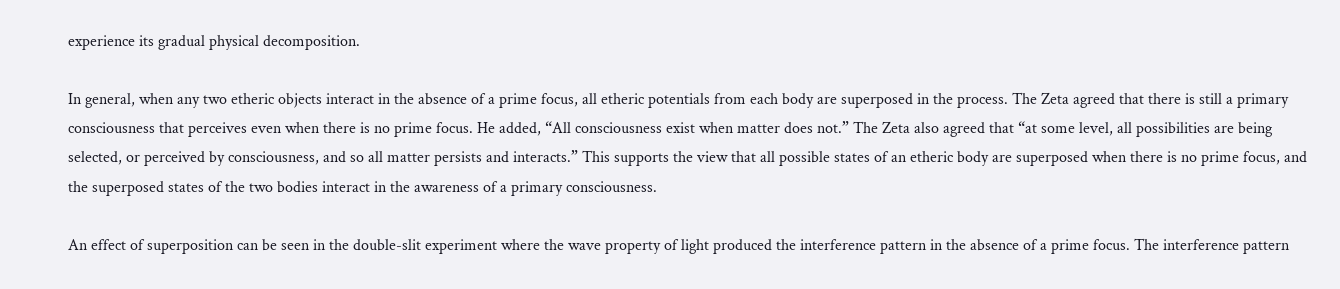experience its gradual physical decomposition.

In general, when any two etheric objects interact in the absence of a prime focus, all etheric potentials from each body are superposed in the process. The Zeta agreed that there is still a primary consciousness that perceives even when there is no prime focus. He added, “All consciousness exist when matter does not.” The Zeta also agreed that “at some level, all possibilities are being selected, or perceived by consciousness, and so all matter persists and interacts.” This supports the view that all possible states of an etheric body are superposed when there is no prime focus, and the superposed states of the two bodies interact in the awareness of a primary consciousness.

An effect of superposition can be seen in the double-slit experiment where the wave property of light produced the interference pattern in the absence of a prime focus. The interference pattern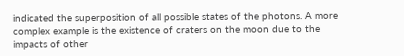indicated the superposition of all possible states of the photons. A more complex example is the existence of craters on the moon due to the impacts of other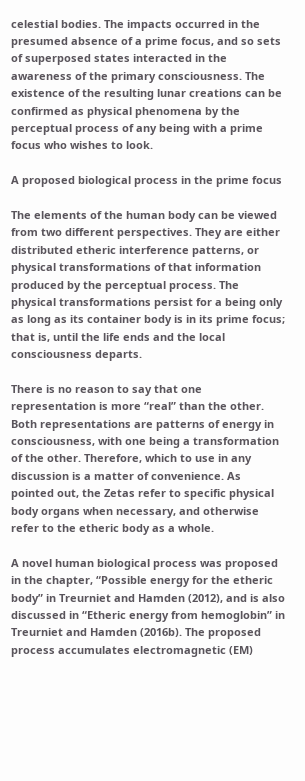celestial bodies. The impacts occurred in the presumed absence of a prime focus, and so sets of superposed states interacted in the awareness of the primary consciousness. The existence of the resulting lunar creations can be confirmed as physical phenomena by the perceptual process of any being with a prime focus who wishes to look.

A proposed biological process in the prime focus

The elements of the human body can be viewed from two different perspectives. They are either distributed etheric interference patterns, or physical transformations of that information produced by the perceptual process. The physical transformations persist for a being only as long as its container body is in its prime focus; that is, until the life ends and the local consciousness departs.

There is no reason to say that one representation is more “real” than the other. Both representations are patterns of energy in consciousness, with one being a transformation of the other. Therefore, which to use in any discussion is a matter of convenience. As pointed out, the Zetas refer to specific physical body organs when necessary, and otherwise refer to the etheric body as a whole.

A novel human biological process was proposed in the chapter, “Possible energy for the etheric body” in Treurniet and Hamden (2012), and is also discussed in “Etheric energy from hemoglobin” in Treurniet and Hamden (2016b). The proposed process accumulates electromagnetic (EM)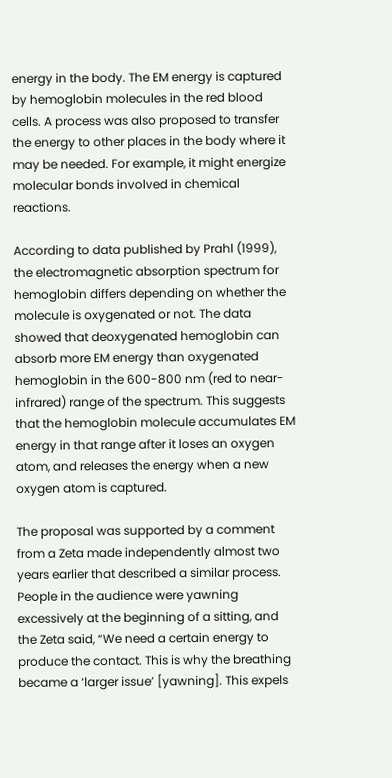energy in the body. The EM energy is captured by hemoglobin molecules in the red blood cells. A process was also proposed to transfer the energy to other places in the body where it may be needed. For example, it might energize molecular bonds involved in chemical reactions.

According to data published by Prahl (1999), the electromagnetic absorption spectrum for hemoglobin differs depending on whether the molecule is oxygenated or not. The data showed that deoxygenated hemoglobin can absorb more EM energy than oxygenated hemoglobin in the 600-800 nm (red to near-infrared) range of the spectrum. This suggests that the hemoglobin molecule accumulates EM energy in that range after it loses an oxygen atom, and releases the energy when a new oxygen atom is captured.

The proposal was supported by a comment from a Zeta made independently almost two years earlier that described a similar process. People in the audience were yawning excessively at the beginning of a sitting, and the Zeta said, “We need a certain energy to produce the contact. This is why the breathing became a ‘larger issue’ [yawning]. This expels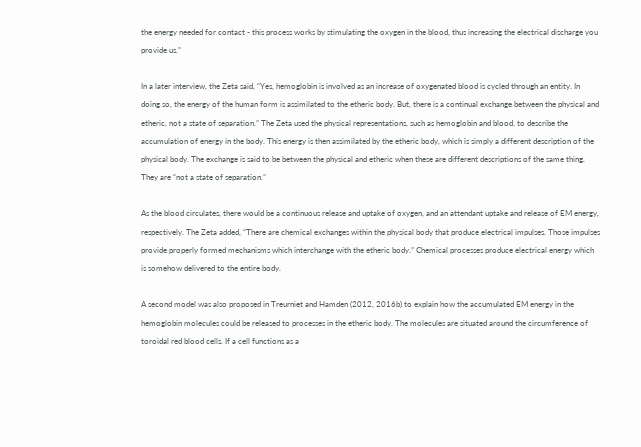the energy needed for contact - this process works by stimulating the oxygen in the blood, thus increasing the electrical discharge you provide us.”

In a later interview, the Zeta said, “Yes, hemoglobin is involved as an increase of oxygenated blood is cycled through an entity. In doing so, the energy of the human form is assimilated to the etheric body. But, there is a continual exchange between the physical and etheric, not a state of separation.” The Zeta used the physical representations, such as hemoglobin and blood, to describe the accumulation of energy in the body. This energy is then assimilated by the etheric body, which is simply a different description of the physical body. The exchange is said to be between the physical and etheric when these are different descriptions of the same thing. They are “not a state of separation.”

As the blood circulates, there would be a continuous release and uptake of oxygen, and an attendant uptake and release of EM energy, respectively. The Zeta added, “There are chemical exchanges within the physical body that produce electrical impulses. Those impulses provide properly formed mechanisms which interchange with the etheric body.” Chemical processes produce electrical energy which is somehow delivered to the entire body.

A second model was also proposed in Treurniet and Hamden (2012, 2016b) to explain how the accumulated EM energy in the hemoglobin molecules could be released to processes in the etheric body. The molecules are situated around the circumference of toroidal red blood cells. If a cell functions as a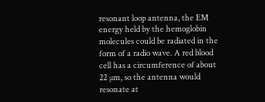resonant loop antenna, the EM energy held by the hemoglobin molecules could be radiated in the form of a radio wave. A red blood cell has a circumference of about 22 µm, so the antenna would resonate at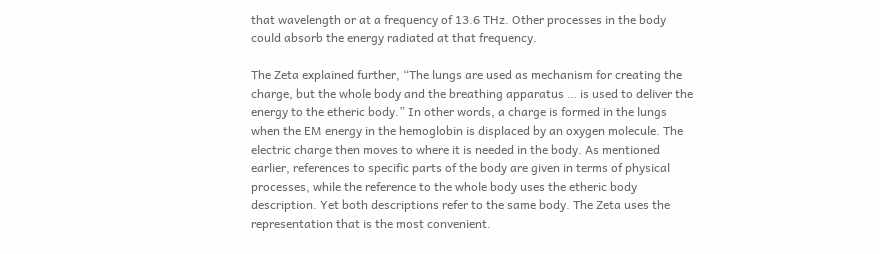that wavelength or at a frequency of 13.6 THz. Other processes in the body could absorb the energy radiated at that frequency.

The Zeta explained further, “The lungs are used as mechanism for creating the charge, but the whole body and the breathing apparatus … is used to deliver the energy to the etheric body.” In other words, a charge is formed in the lungs when the EM energy in the hemoglobin is displaced by an oxygen molecule. The electric charge then moves to where it is needed in the body. As mentioned earlier, references to specific parts of the body are given in terms of physical processes, while the reference to the whole body uses the etheric body description. Yet both descriptions refer to the same body. The Zeta uses the representation that is the most convenient.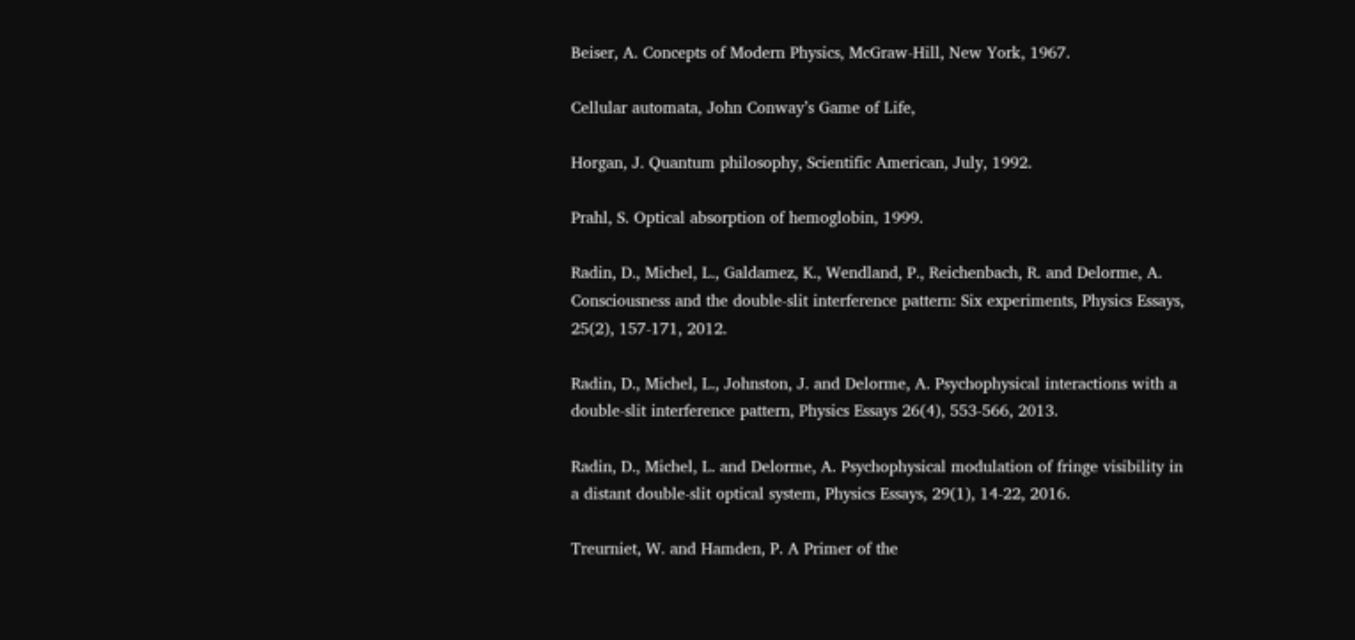Beiser, A. Concepts of Modern Physics, McGraw-Hill, New York, 1967.

Cellular automata, John Conway’s Game of Life,

Horgan, J. Quantum philosophy, Scientific American, July, 1992.

Prahl, S. Optical absorption of hemoglobin, 1999.

Radin, D., Michel, L., Galdamez, K., Wendland, P., Reichenbach, R. and Delorme, A. Consciousness and the double-slit interference pattern: Six experiments, Physics Essays, 25(2), 157-171, 2012.

Radin, D., Michel, L., Johnston, J. and Delorme, A. Psychophysical interactions with a double-slit interference pattern, Physics Essays 26(4), 553-566, 2013.

Radin, D., Michel, L. and Delorme, A. Psychophysical modulation of fringe visibility in a distant double-slit optical system, Physics Essays, 29(1), 14-22, 2016.

Treurniet, W. and Hamden, P. A Primer of the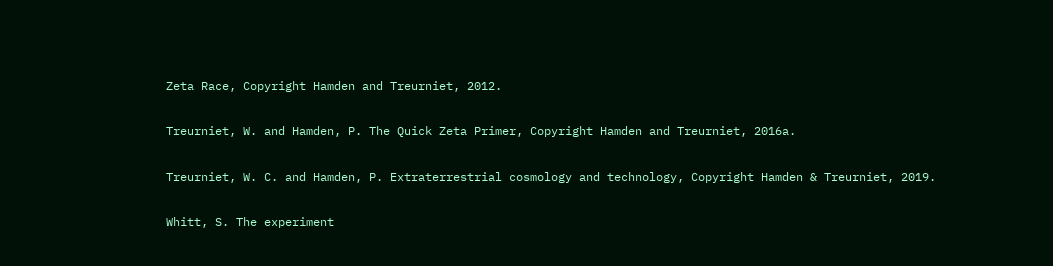Zeta Race, Copyright Hamden and Treurniet, 2012.

Treurniet, W. and Hamden, P. The Quick Zeta Primer, Copyright Hamden and Treurniet, 2016a.

Treurniet, W. C. and Hamden, P. Extraterrestrial cosmology and technology, Copyright Hamden & Treurniet, 2019.

Whitt, S. The experiment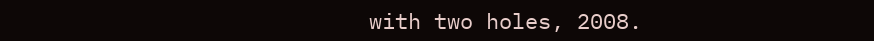with two holes, 2008.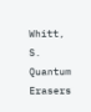Whitt, S. Quantum Erasers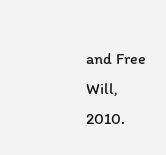and Free Will, 2010.